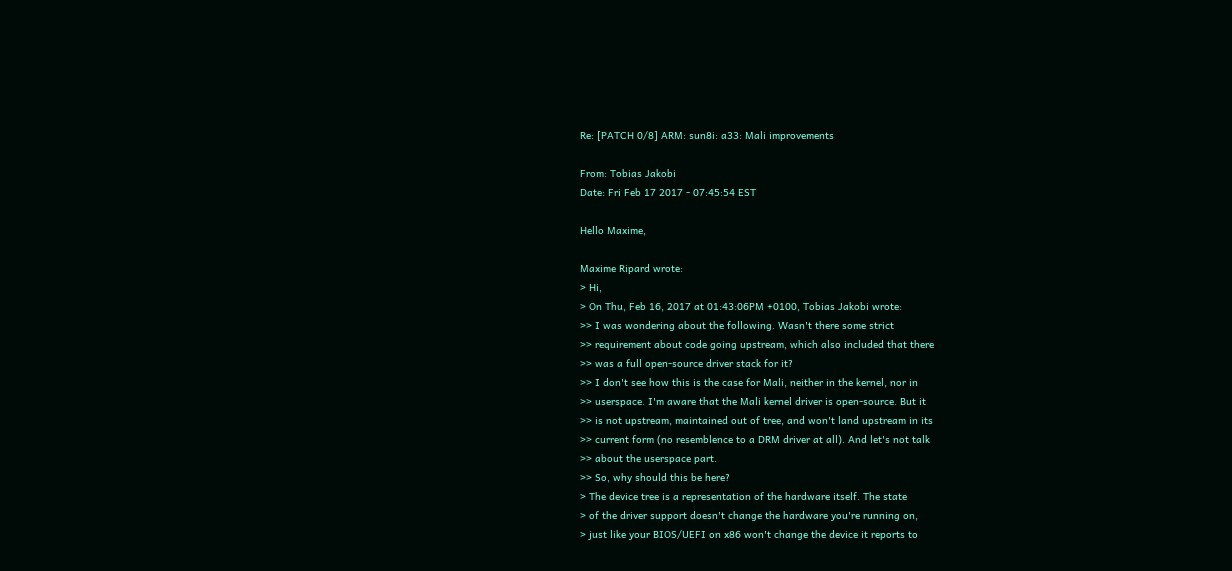Re: [PATCH 0/8] ARM: sun8i: a33: Mali improvements

From: Tobias Jakobi
Date: Fri Feb 17 2017 - 07:45:54 EST

Hello Maxime,

Maxime Ripard wrote:
> Hi,
> On Thu, Feb 16, 2017 at 01:43:06PM +0100, Tobias Jakobi wrote:
>> I was wondering about the following. Wasn't there some strict
>> requirement about code going upstream, which also included that there
>> was a full open-source driver stack for it?
>> I don't see how this is the case for Mali, neither in the kernel, nor in
>> userspace. I'm aware that the Mali kernel driver is open-source. But it
>> is not upstream, maintained out of tree, and won't land upstream in its
>> current form (no resemblence to a DRM driver at all). And let's not talk
>> about the userspace part.
>> So, why should this be here?
> The device tree is a representation of the hardware itself. The state
> of the driver support doesn't change the hardware you're running on,
> just like your BIOS/UEFI on x86 won't change the device it reports to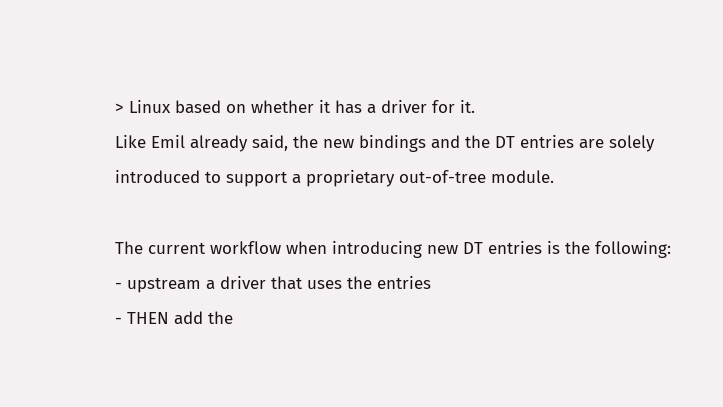> Linux based on whether it has a driver for it.
Like Emil already said, the new bindings and the DT entries are solely
introduced to support a proprietary out-of-tree module.

The current workflow when introducing new DT entries is the following:
- upstream a driver that uses the entries
- THEN add the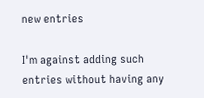new entries

I'm against adding such entries without having any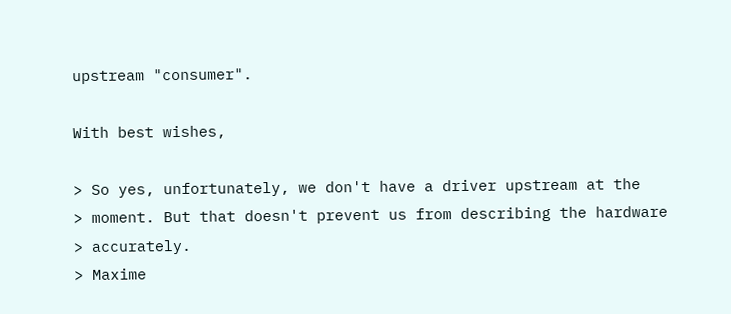upstream "consumer".

With best wishes,

> So yes, unfortunately, we don't have a driver upstream at the
> moment. But that doesn't prevent us from describing the hardware
> accurately.
> Maxime